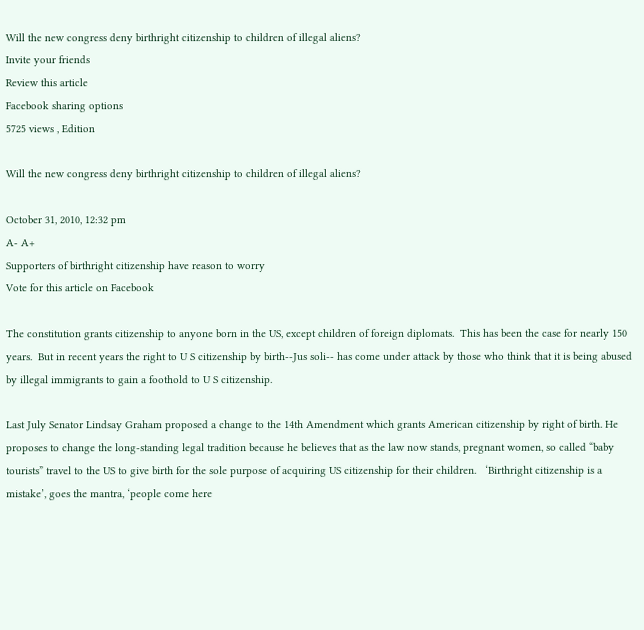Will the new congress deny birthright citizenship to children of illegal aliens?
Invite your friends
Review this article
Facebook sharing options
5725 views , Edition

Will the new congress deny birthright citizenship to children of illegal aliens?

October 31, 2010, 12:32 pm
A- A+
Supporters of birthright citizenship have reason to worry
Vote for this article on Facebook

The constitution grants citizenship to anyone born in the US, except children of foreign diplomats.  This has been the case for nearly 150 years.  But in recent years the right to U S citizenship by birth--Jus soli-- has come under attack by those who think that it is being abused by illegal immigrants to gain a foothold to U S citizenship.

Last July Senator Lindsay Graham proposed a change to the 14th Amendment which grants American citizenship by right of birth. He proposes to change the long-standing legal tradition because he believes that as the law now stands, pregnant women, so called “baby tourists” travel to the US to give birth for the sole purpose of acquiring US citizenship for their children.   ‘Birthright citizenship is a mistake’, goes the mantra, ‘people come here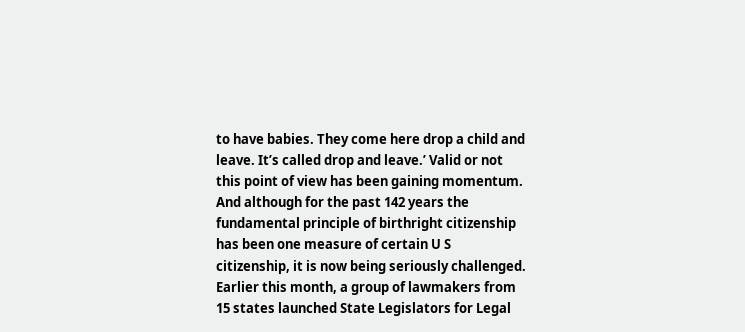to have babies. They come here drop a child and leave. It’s called drop and leave.’ Valid or not this point of view has been gaining momentum. And although for the past 142 years the fundamental principle of birthright citizenship has been one measure of certain U S citizenship, it is now being seriously challenged.  Earlier this month, a group of lawmakers from 15 states launched State Legislators for Legal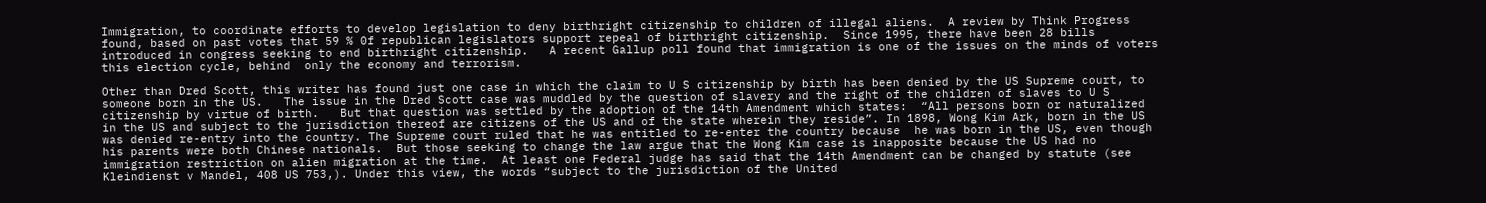Immigration, to coordinate efforts to develop legislation to deny birthright citizenship to children of illegal aliens.  A review by Think Progress found, based on past votes that 59 % 0f republican legislators support repeal of birthright citizenship.  Since 1995, there have been 28 bills introduced in congress seeking to end birthright citizenship.   A recent Gallup poll found that immigration is one of the issues on the minds of voters this election cycle, behind  only the economy and terrorism.

Other than Dred Scott, this writer has found just one case in which the claim to U S citizenship by birth has been denied by the US Supreme court, to someone born in the US.   The issue in the Dred Scott case was muddled by the question of slavery and the right of the children of slaves to U S citizenship by virtue of birth.   But that question was settled by the adoption of the 14th Amendment which states:  “All persons born or naturalized in the US and subject to the jurisdiction thereof are citizens of the US and of the state wherein they reside”. In 1898, Wong Kim Ark, born in the US was denied re-entry into the country. The Supreme court ruled that he was entitled to re-enter the country because  he was born in the US, even though his parents were both Chinese nationals.  But those seeking to change the law argue that the Wong Kim case is inapposite because the US had no immigration restriction on alien migration at the time.  At least one Federal judge has said that the 14th Amendment can be changed by statute (see Kleindienst v Mandel, 408 US 753,). Under this view, the words “subject to the jurisdiction of the United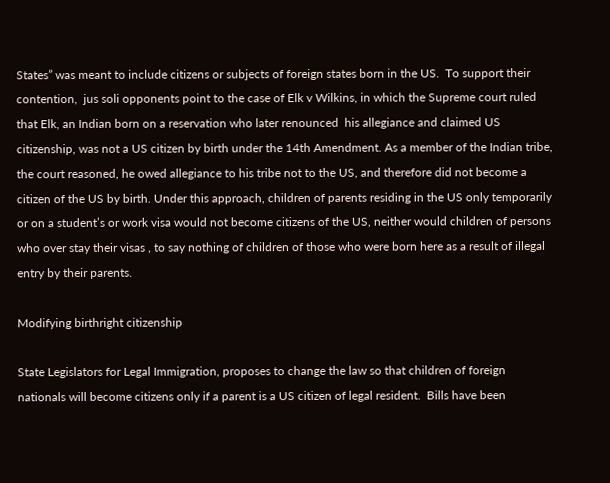States” was meant to include citizens or subjects of foreign states born in the US.  To support their contention,  jus soli opponents point to the case of Elk v Wilkins, in which the Supreme court ruled that Elk, an Indian born on a reservation who later renounced  his allegiance and claimed US citizenship, was not a US citizen by birth under the 14th Amendment. As a member of the Indian tribe, the court reasoned, he owed allegiance to his tribe not to the US, and therefore did not become a citizen of the US by birth. Under this approach, children of parents residing in the US only temporarily or on a student’s or work visa would not become citizens of the US, neither would children of persons who over stay their visas , to say nothing of children of those who were born here as a result of illegal entry by their parents.

Modifying birthright citizenship

State Legislators for Legal Immigration, proposes to change the law so that children of foreign nationals will become citizens only if a parent is a US citizen of legal resident.  Bills have been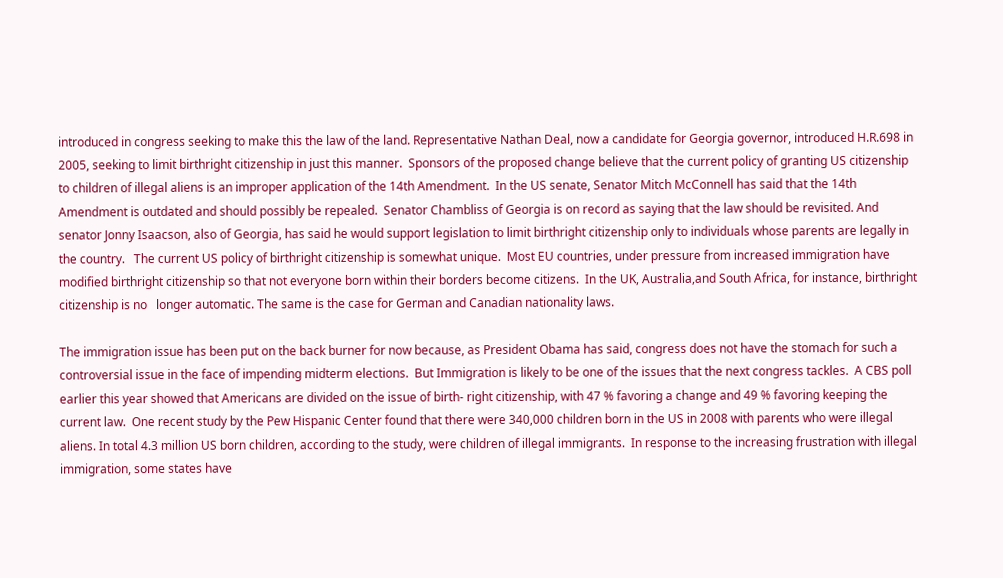introduced in congress seeking to make this the law of the land. Representative Nathan Deal, now a candidate for Georgia governor, introduced H.R.698 in 2005, seeking to limit birthright citizenship in just this manner.  Sponsors of the proposed change believe that the current policy of granting US citizenship to children of illegal aliens is an improper application of the 14th Amendment.  In the US senate, Senator Mitch McConnell has said that the 14th Amendment is outdated and should possibly be repealed.  Senator Chambliss of Georgia is on record as saying that the law should be revisited. And senator Jonny Isaacson, also of Georgia, has said he would support legislation to limit birthright citizenship only to individuals whose parents are legally in the country.   The current US policy of birthright citizenship is somewhat unique.  Most EU countries, under pressure from increased immigration have modified birthright citizenship so that not everyone born within their borders become citizens.  In the UK, Australia,and South Africa, for instance, birthright citizenship is no   longer automatic. The same is the case for German and Canadian nationality laws.

The immigration issue has been put on the back burner for now because, as President Obama has said, congress does not have the stomach for such a controversial issue in the face of impending midterm elections.  But Immigration is likely to be one of the issues that the next congress tackles.  A CBS poll earlier this year showed that Americans are divided on the issue of birth- right citizenship, with 47 % favoring a change and 49 % favoring keeping the current law.  One recent study by the Pew Hispanic Center found that there were 340,000 children born in the US in 2008 with parents who were illegal aliens. In total 4.3 million US born children, according to the study, were children of illegal immigrants.  In response to the increasing frustration with illegal immigration, some states have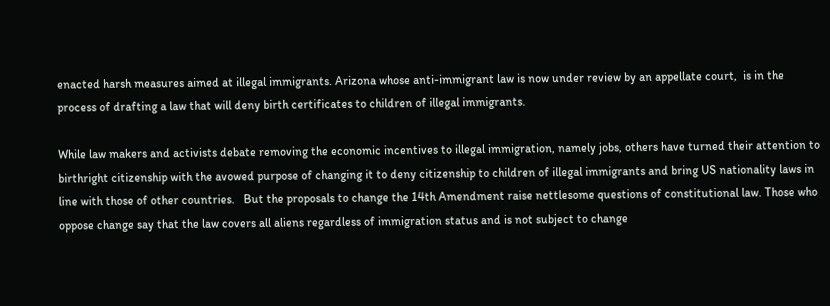enacted harsh measures aimed at illegal immigrants. Arizona whose anti-immigrant law is now under review by an appellate court,  is in the process of drafting a law that will deny birth certificates to children of illegal immigrants.

While law makers and activists debate removing the economic incentives to illegal immigration, namely jobs, others have turned their attention to birthright citizenship with the avowed purpose of changing it to deny citizenship to children of illegal immigrants and bring US nationality laws in line with those of other countries.   But the proposals to change the 14th Amendment raise nettlesome questions of constitutional law. Those who oppose change say that the law covers all aliens regardless of immigration status and is not subject to change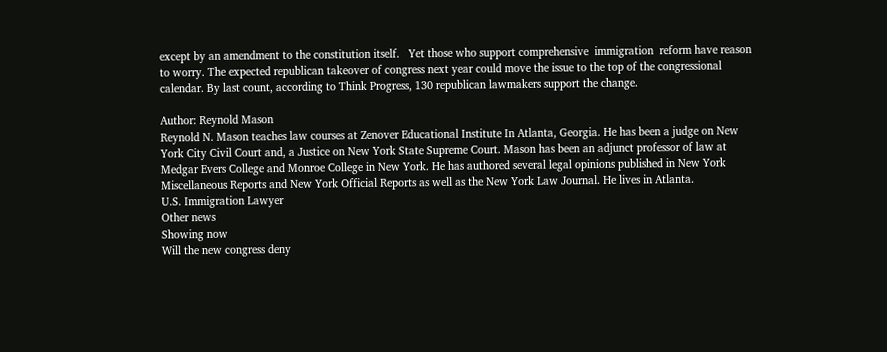except by an amendment to the constitution itself.   Yet those who support comprehensive  immigration  reform have reason to worry. The expected republican takeover of congress next year could move the issue to the top of the congressional calendar. By last count, according to Think Progress, 130 republican lawmakers support the change.

Author: Reynold Mason
Reynold N. Mason teaches law courses at Zenover Educational Institute In Atlanta, Georgia. He has been a judge on New York City Civil Court and, a Justice on New York State Supreme Court. Mason has been an adjunct professor of law at Medgar Evers College and Monroe College in New York. He has authored several legal opinions published in New York Miscellaneous Reports and New York Official Reports as well as the New York Law Journal. He lives in Atlanta.
U.S. Immigration Lawyer
Other news
Showing now
Will the new congress deny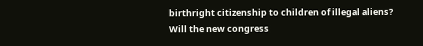birthright citizenship to children of illegal aliens?
Will the new congress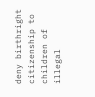deny birthright citizenship to children of illegal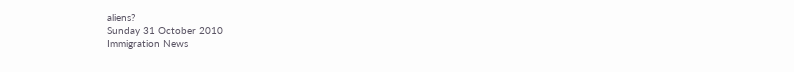aliens?
Sunday 31 October 2010
Immigration News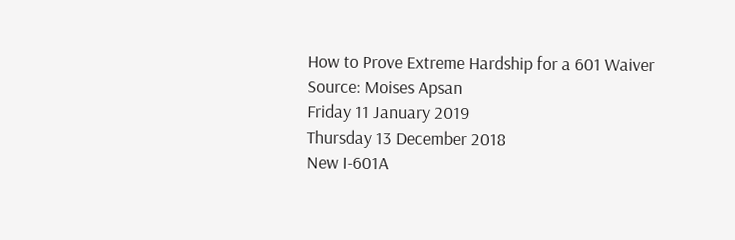How to Prove Extreme Hardship for a 601 Waiver
Source: Moises Apsan
Friday 11 January 2019
Thursday 13 December 2018
New I-601A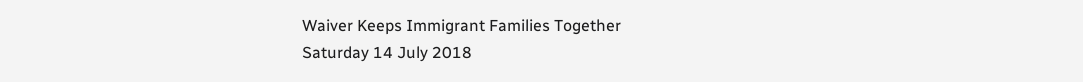Waiver Keeps Immigrant Families Together
Saturday 14 July 2018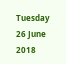Tuesday 26 June 2018